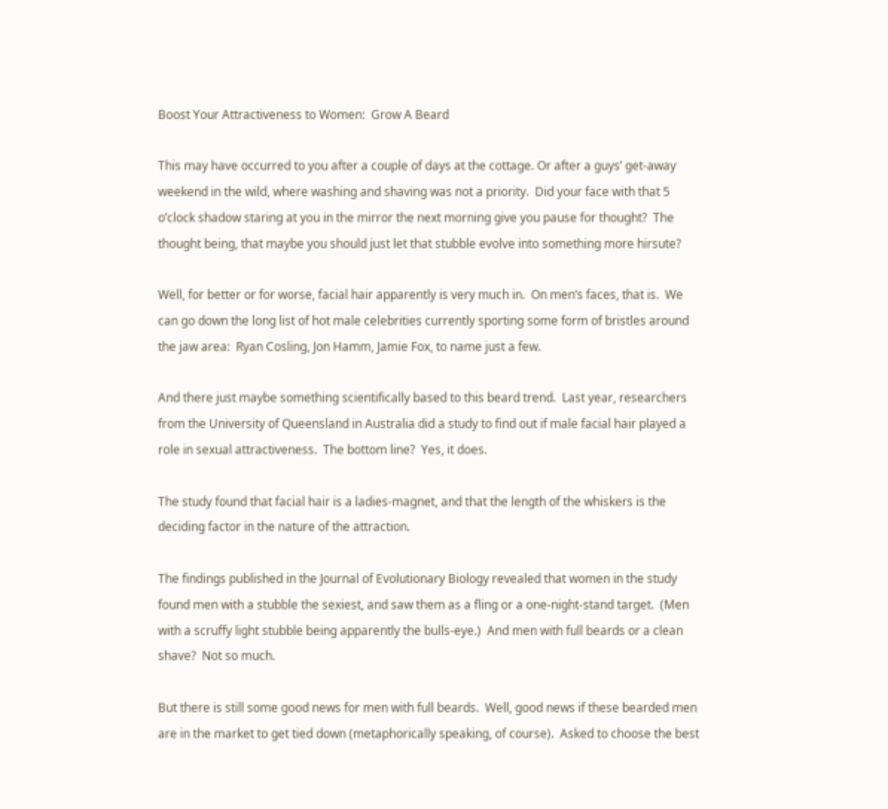Boost Your Attractiveness to Women:  Grow A Beard

This may have occurred to you after a couple of days at the cottage. Or after a guys’ get-away weekend in the wild, where washing and shaving was not a priority.  Did your face with that 5 o’clock shadow staring at you in the mirror the next morning give you pause for thought?  The thought being, that maybe you should just let that stubble evolve into something more hirsute?

Well, for better or for worse, facial hair apparently is very much in.  On men’s faces, that is.  We can go down the long list of hot male celebrities currently sporting some form of bristles around the jaw area:  Ryan Cosling, Jon Hamm, Jamie Fox, to name just a few.

And there just maybe something scientifically based to this beard trend.  Last year, researchers from the University of Queensland in Australia did a study to find out if male facial hair played a role in sexual attractiveness.  The bottom line?  Yes, it does.

The study found that facial hair is a ladies-magnet, and that the length of the whiskers is the deciding factor in the nature of the attraction.

The findings published in the Journal of Evolutionary Biology revealed that women in the study found men with a stubble the sexiest, and saw them as a fling or a one-night-stand target.  (Men with a scruffy light stubble being apparently the bulls-eye.)  And men with full beards or a clean shave?  Not so much.

But there is still some good news for men with full beards.  Well, good news if these bearded men are in the market to get tied down (metaphorically speaking, of course).  Asked to choose the best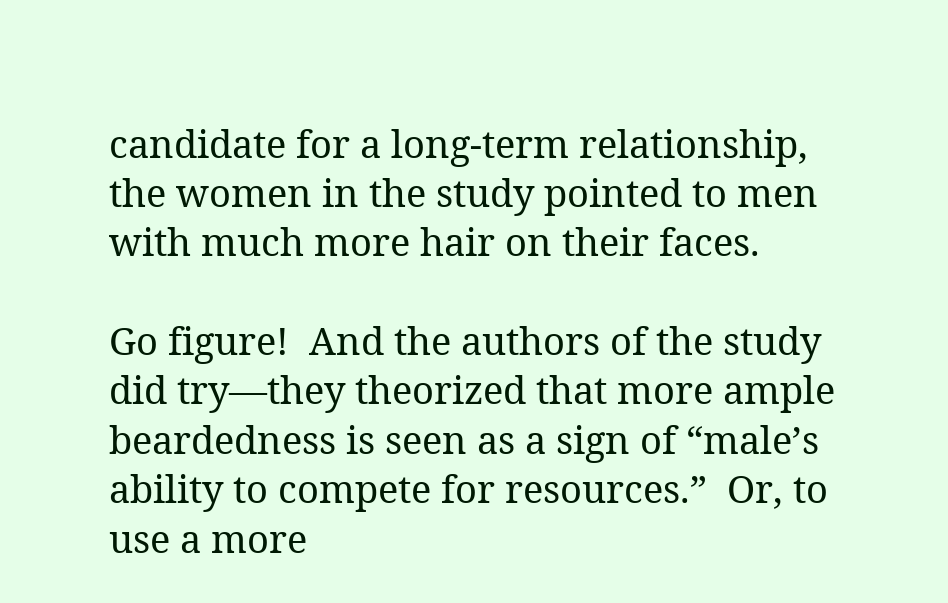candidate for a long-term relationship, the women in the study pointed to men with much more hair on their faces.

Go figure!  And the authors of the study did try—they theorized that more ample beardedness is seen as a sign of “male’s ability to compete for resources.”  Or, to use a more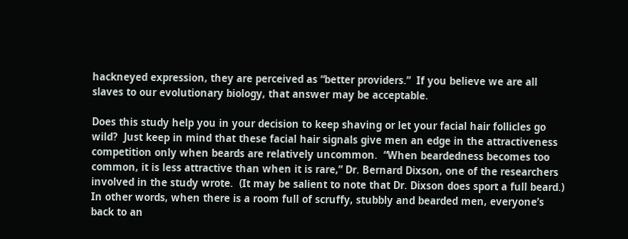hackneyed expression, they are perceived as “better providers.”  If you believe we are all slaves to our evolutionary biology, that answer may be acceptable.

Does this study help you in your decision to keep shaving or let your facial hair follicles go wild?  Just keep in mind that these facial hair signals give men an edge in the attractiveness competition only when beards are relatively uncommon.  “When beardedness becomes too common, it is less attractive than when it is rare,” Dr. Bernard Dixson, one of the researchers involved in the study wrote.  (It may be salient to note that Dr. Dixson does sport a full beard.)  In other words, when there is a room full of scruffy, stubbly and bearded men, everyone’s back to an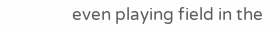even playing field in the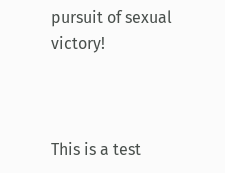pursuit of sexual victory!



This is a test